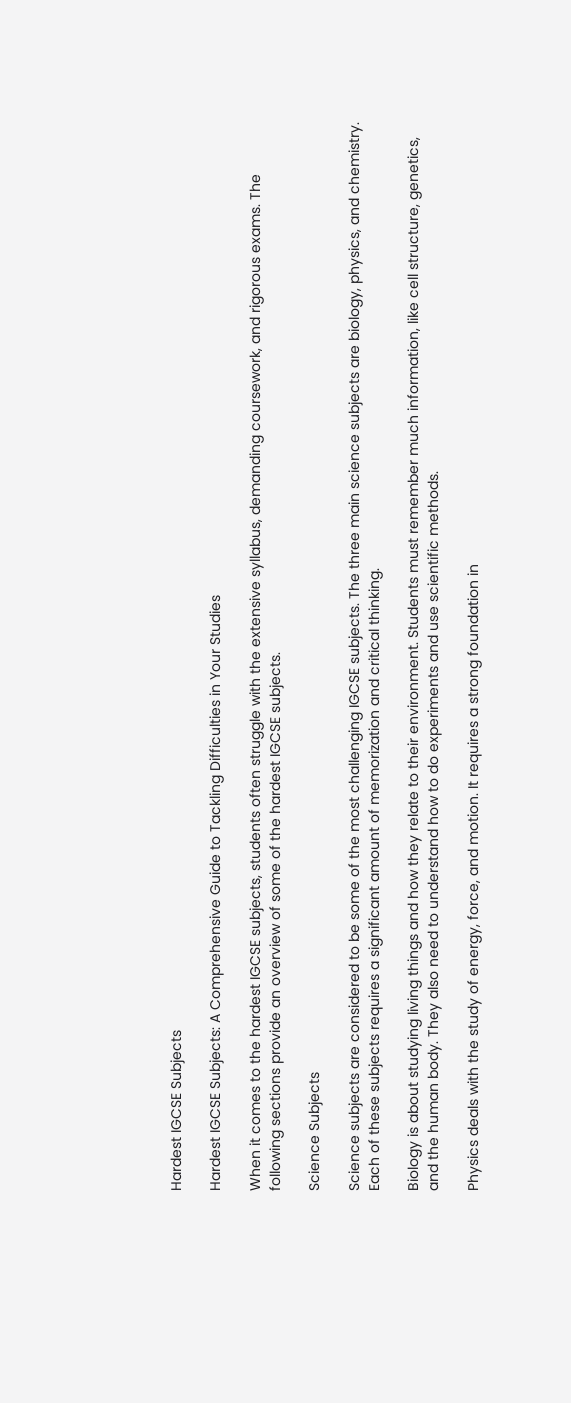Hardest IGCSE Subjects

Hardest IGCSE Subjects: A Comprehensive Guide to Tackling Difficulties in Your Studies

When it comes to the hardest IGCSE subjects, students often struggle with the extensive syllabus, demanding coursework, and rigorous exams. The following sections provide an overview of some of the hardest IGCSE subjects.

Science Subjects

Science subjects are considered to be some of the most challenging IGCSE subjects. The three main science subjects are biology, physics, and chemistry. Each of these subjects requires a significant amount of memorization and critical thinking.

Biology is about studying living things and how they relate to their environment. Students must remember much information, like cell structure, genetics, and the human body. They also need to understand how to do experiments and use scientific methods.

Physics deals with the study of energy, force, and motion. It requires a strong foundation in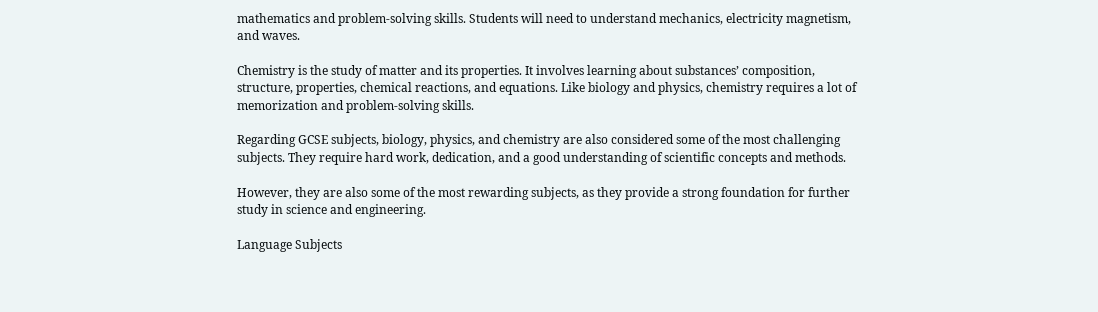mathematics and problem-solving skills. Students will need to understand mechanics, electricity magnetism, and waves.

Chemistry is the study of matter and its properties. It involves learning about substances’ composition, structure, properties, chemical reactions, and equations. Like biology and physics, chemistry requires a lot of memorization and problem-solving skills.

Regarding GCSE subjects, biology, physics, and chemistry are also considered some of the most challenging subjects. They require hard work, dedication, and a good understanding of scientific concepts and methods.

However, they are also some of the most rewarding subjects, as they provide a strong foundation for further study in science and engineering.

Language Subjects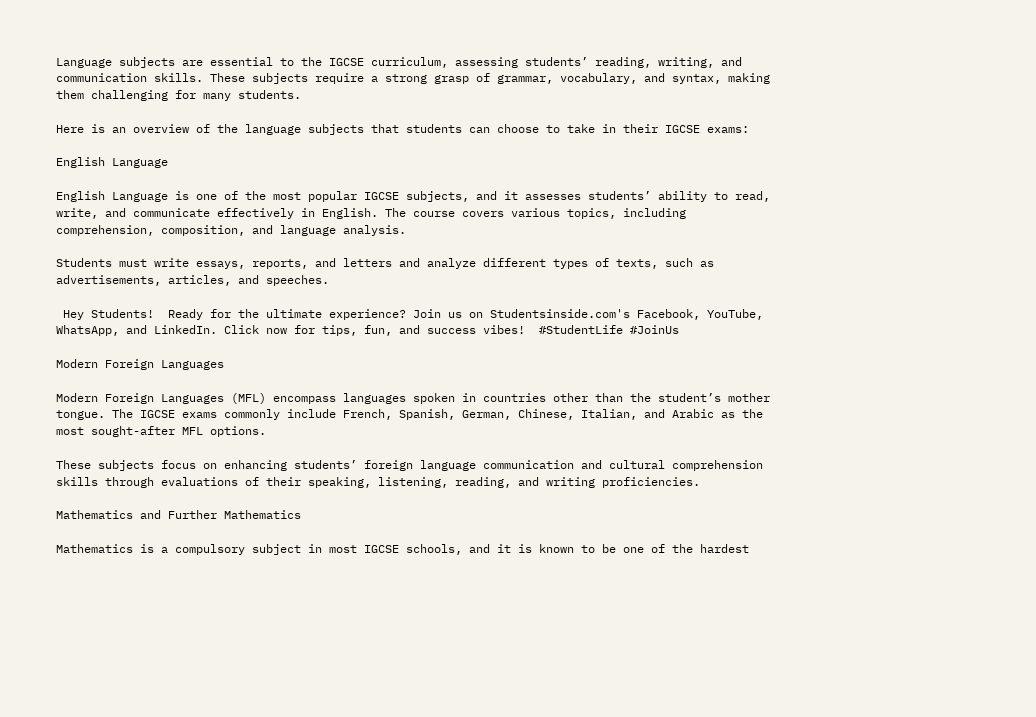Language subjects are essential to the IGCSE curriculum, assessing students’ reading, writing, and communication skills. These subjects require a strong grasp of grammar, vocabulary, and syntax, making them challenging for many students.

Here is an overview of the language subjects that students can choose to take in their IGCSE exams:

English Language

English Language is one of the most popular IGCSE subjects, and it assesses students’ ability to read, write, and communicate effectively in English. The course covers various topics, including comprehension, composition, and language analysis.

Students must write essays, reports, and letters and analyze different types of texts, such as advertisements, articles, and speeches.

 Hey Students!  Ready for the ultimate experience? Join us on Studentsinside.com's Facebook, YouTube, WhatsApp, and LinkedIn. Click now for tips, fun, and success vibes!  #StudentLife #JoinUs

Modern Foreign Languages

Modern Foreign Languages (MFL) encompass languages spoken in countries other than the student’s mother tongue. The IGCSE exams commonly include French, Spanish, German, Chinese, Italian, and Arabic as the most sought-after MFL options.

These subjects focus on enhancing students’ foreign language communication and cultural comprehension skills through evaluations of their speaking, listening, reading, and writing proficiencies.

Mathematics and Further Mathematics

Mathematics is a compulsory subject in most IGCSE schools, and it is known to be one of the hardest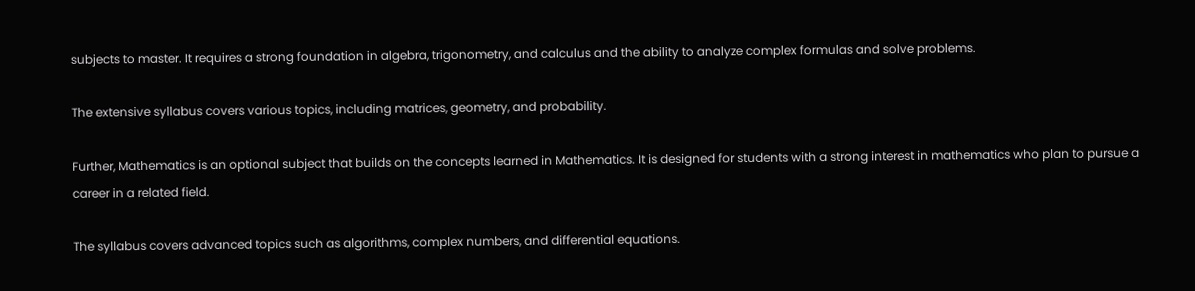subjects to master. It requires a strong foundation in algebra, trigonometry, and calculus and the ability to analyze complex formulas and solve problems.

The extensive syllabus covers various topics, including matrices, geometry, and probability.

Further, Mathematics is an optional subject that builds on the concepts learned in Mathematics. It is designed for students with a strong interest in mathematics who plan to pursue a career in a related field.

The syllabus covers advanced topics such as algorithms, complex numbers, and differential equations.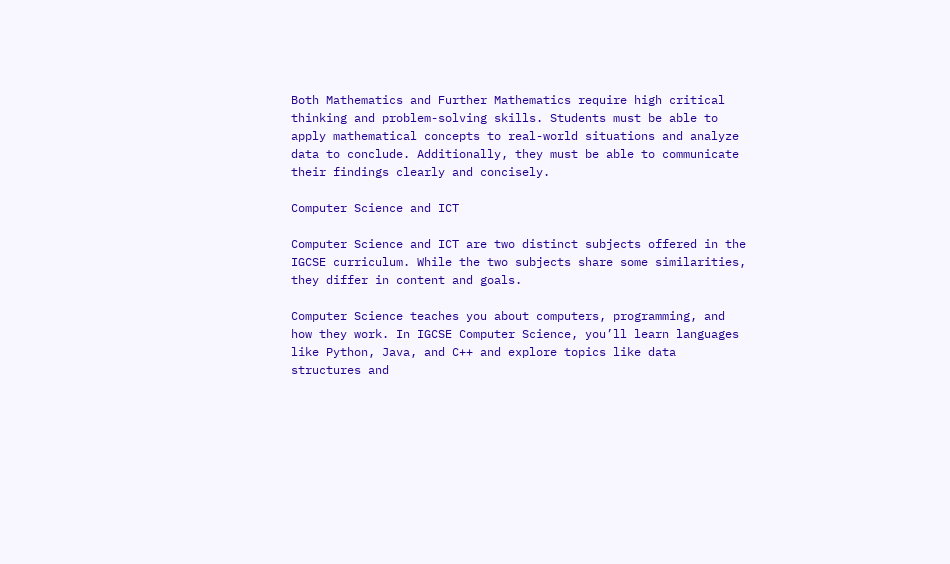Both Mathematics and Further Mathematics require high critical thinking and problem-solving skills. Students must be able to apply mathematical concepts to real-world situations and analyze data to conclude. Additionally, they must be able to communicate their findings clearly and concisely.

Computer Science and ICT

Computer Science and ICT are two distinct subjects offered in the IGCSE curriculum. While the two subjects share some similarities, they differ in content and goals.

Computer Science teaches you about computers, programming, and how they work. In IGCSE Computer Science, you’ll learn languages like Python, Java, and C++ and explore topics like data structures and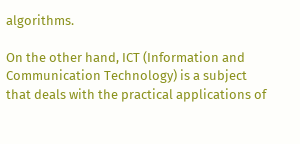algorithms.

On the other hand, ICT (Information and Communication Technology) is a subject that deals with the practical applications of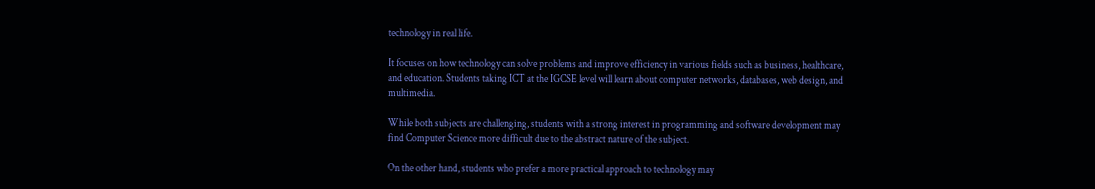technology in real life.

It focuses on how technology can solve problems and improve efficiency in various fields such as business, healthcare, and education. Students taking ICT at the IGCSE level will learn about computer networks, databases, web design, and multimedia.

While both subjects are challenging, students with a strong interest in programming and software development may find Computer Science more difficult due to the abstract nature of the subject.

On the other hand, students who prefer a more practical approach to technology may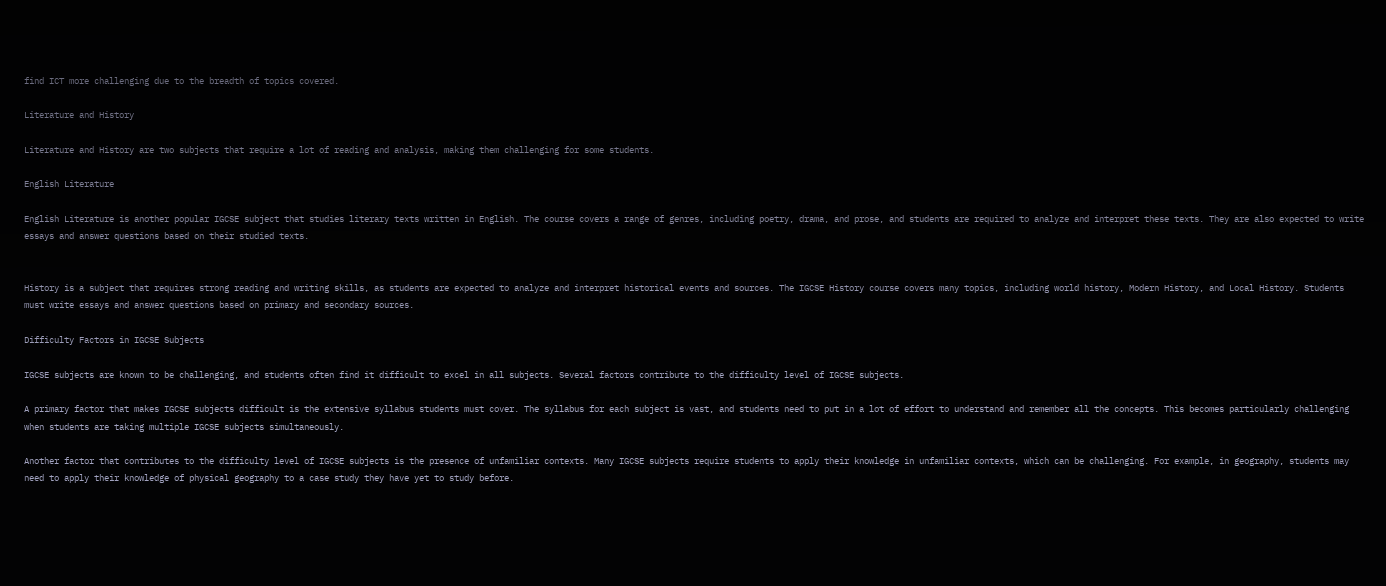find ICT more challenging due to the breadth of topics covered.

Literature and History

Literature and History are two subjects that require a lot of reading and analysis, making them challenging for some students.

English Literature

English Literature is another popular IGCSE subject that studies literary texts written in English. The course covers a range of genres, including poetry, drama, and prose, and students are required to analyze and interpret these texts. They are also expected to write essays and answer questions based on their studied texts.


History is a subject that requires strong reading and writing skills, as students are expected to analyze and interpret historical events and sources. The IGCSE History course covers many topics, including world history, Modern History, and Local History. Students must write essays and answer questions based on primary and secondary sources.

Difficulty Factors in IGCSE Subjects

IGCSE subjects are known to be challenging, and students often find it difficult to excel in all subjects. Several factors contribute to the difficulty level of IGCSE subjects.

A primary factor that makes IGCSE subjects difficult is the extensive syllabus students must cover. The syllabus for each subject is vast, and students need to put in a lot of effort to understand and remember all the concepts. This becomes particularly challenging when students are taking multiple IGCSE subjects simultaneously.

Another factor that contributes to the difficulty level of IGCSE subjects is the presence of unfamiliar contexts. Many IGCSE subjects require students to apply their knowledge in unfamiliar contexts, which can be challenging. For example, in geography, students may need to apply their knowledge of physical geography to a case study they have yet to study before.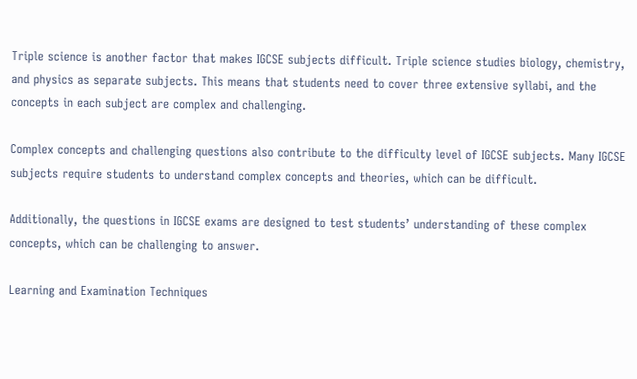Triple science is another factor that makes IGCSE subjects difficult. Triple science studies biology, chemistry, and physics as separate subjects. This means that students need to cover three extensive syllabi, and the concepts in each subject are complex and challenging.

Complex concepts and challenging questions also contribute to the difficulty level of IGCSE subjects. Many IGCSE subjects require students to understand complex concepts and theories, which can be difficult.

Additionally, the questions in IGCSE exams are designed to test students’ understanding of these complex concepts, which can be challenging to answer.

Learning and Examination Techniques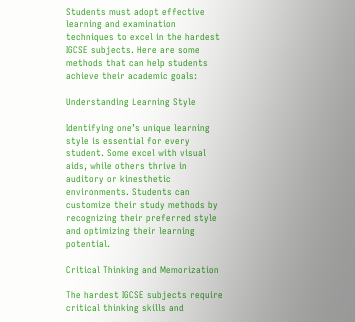Students must adopt effective learning and examination techniques to excel in the hardest IGCSE subjects. Here are some methods that can help students achieve their academic goals:

Understanding Learning Style

Identifying one’s unique learning style is essential for every student. Some excel with visual aids, while others thrive in auditory or kinesthetic environments. Students can customize their study methods by recognizing their preferred style and optimizing their learning potential.

Critical Thinking and Memorization

The hardest IGCSE subjects require critical thinking skills and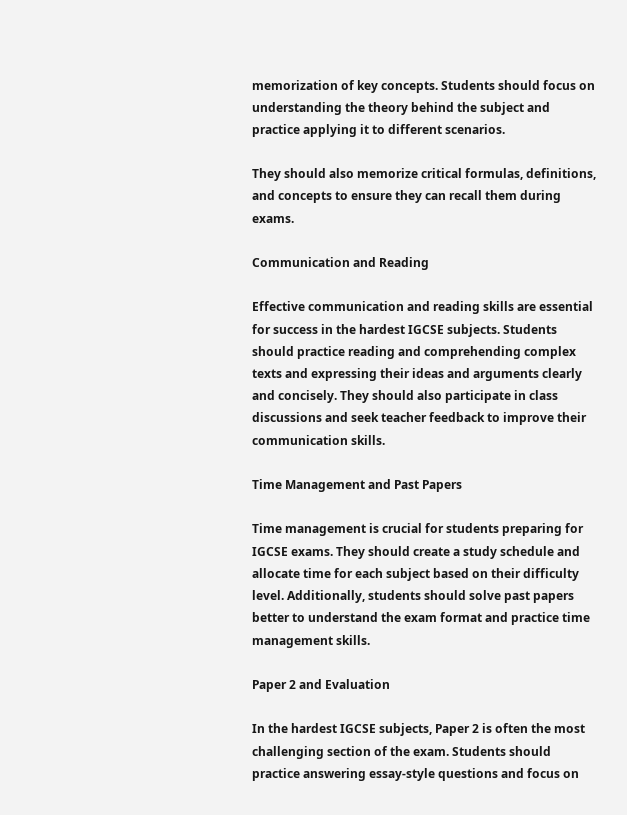memorization of key concepts. Students should focus on understanding the theory behind the subject and practice applying it to different scenarios.

They should also memorize critical formulas, definitions, and concepts to ensure they can recall them during exams.

Communication and Reading

Effective communication and reading skills are essential for success in the hardest IGCSE subjects. Students should practice reading and comprehending complex texts and expressing their ideas and arguments clearly and concisely. They should also participate in class discussions and seek teacher feedback to improve their communication skills.

Time Management and Past Papers

Time management is crucial for students preparing for IGCSE exams. They should create a study schedule and allocate time for each subject based on their difficulty level. Additionally, students should solve past papers better to understand the exam format and practice time management skills.

Paper 2 and Evaluation

In the hardest IGCSE subjects, Paper 2 is often the most challenging section of the exam. Students should practice answering essay-style questions and focus on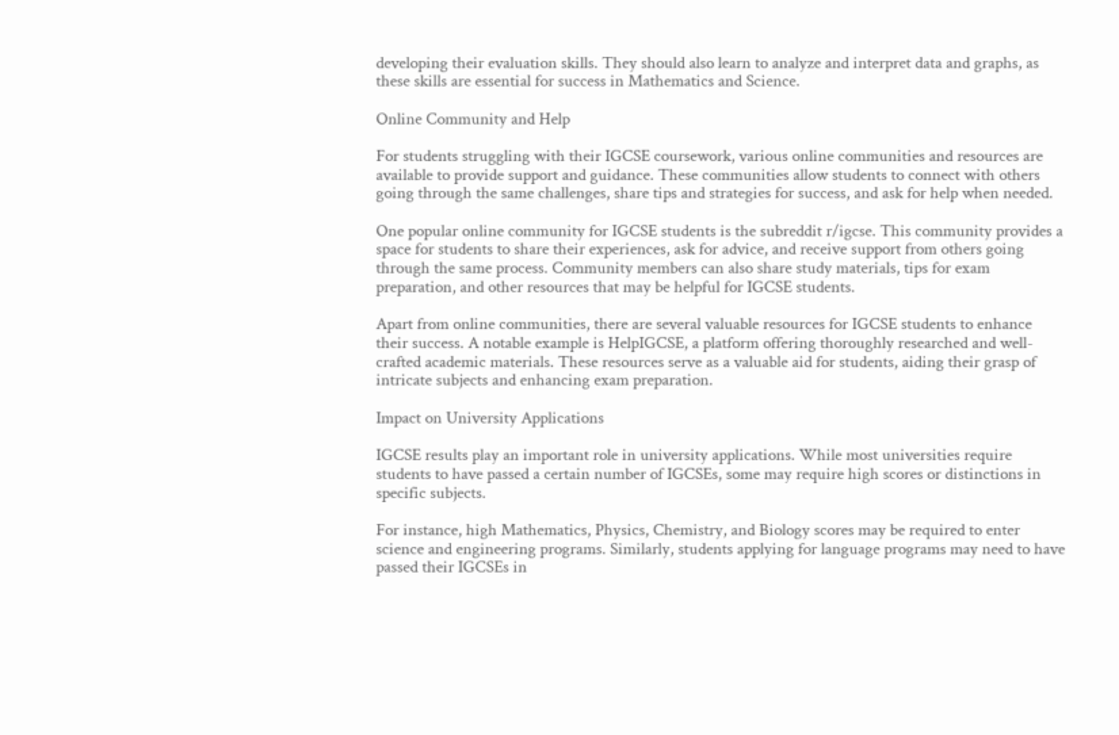developing their evaluation skills. They should also learn to analyze and interpret data and graphs, as these skills are essential for success in Mathematics and Science.

Online Community and Help

For students struggling with their IGCSE coursework, various online communities and resources are available to provide support and guidance. These communities allow students to connect with others going through the same challenges, share tips and strategies for success, and ask for help when needed.

One popular online community for IGCSE students is the subreddit r/igcse. This community provides a space for students to share their experiences, ask for advice, and receive support from others going through the same process. Community members can also share study materials, tips for exam preparation, and other resources that may be helpful for IGCSE students.

Apart from online communities, there are several valuable resources for IGCSE students to enhance their success. A notable example is HelpIGCSE, a platform offering thoroughly researched and well-crafted academic materials. These resources serve as a valuable aid for students, aiding their grasp of intricate subjects and enhancing exam preparation.

Impact on University Applications

IGCSE results play an important role in university applications. While most universities require students to have passed a certain number of IGCSEs, some may require high scores or distinctions in specific subjects.

For instance, high Mathematics, Physics, Chemistry, and Biology scores may be required to enter science and engineering programs. Similarly, students applying for language programs may need to have passed their IGCSEs in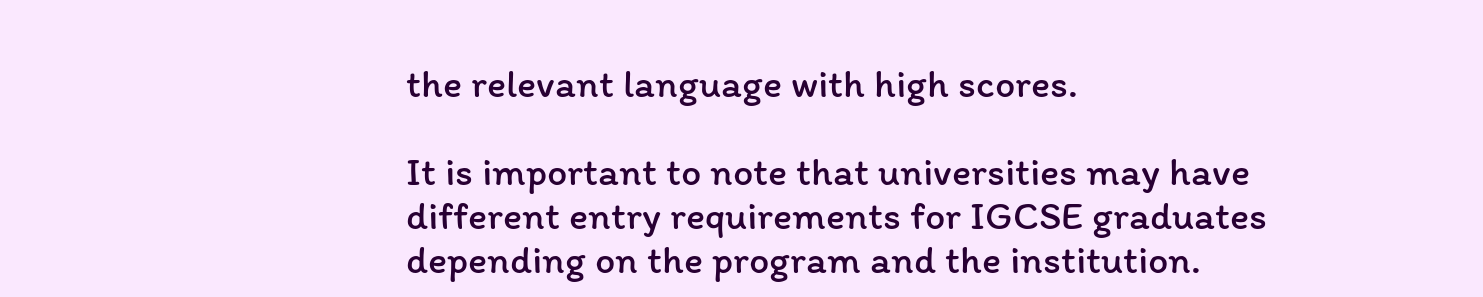the relevant language with high scores.

It is important to note that universities may have different entry requirements for IGCSE graduates depending on the program and the institution.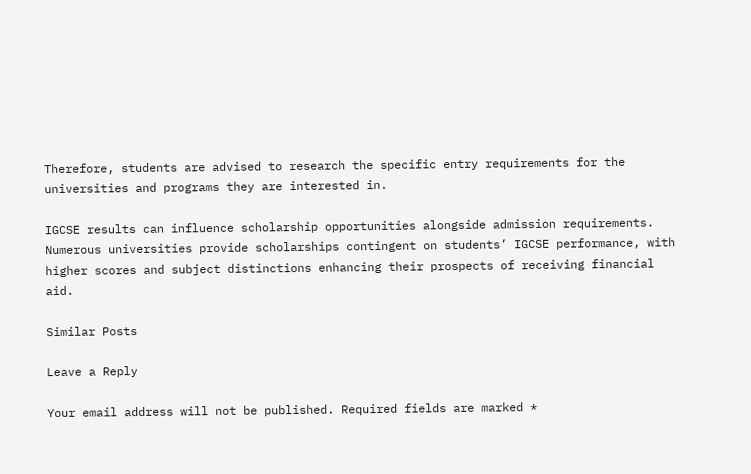Therefore, students are advised to research the specific entry requirements for the universities and programs they are interested in.

IGCSE results can influence scholarship opportunities alongside admission requirements. Numerous universities provide scholarships contingent on students’ IGCSE performance, with higher scores and subject distinctions enhancing their prospects of receiving financial aid.

Similar Posts

Leave a Reply

Your email address will not be published. Required fields are marked *